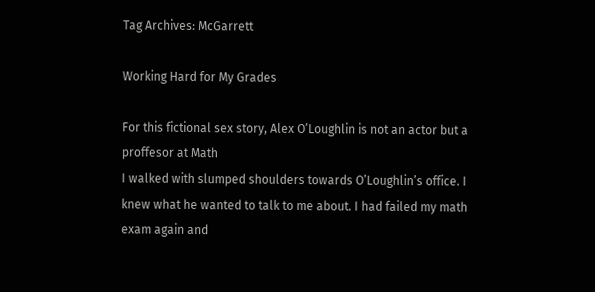Tag Archives: McGarrett

Working Hard for My Grades

For this fictional sex story, Alex O’Loughlin is not an actor but a proffesor at Math
I walked with slumped shoulders towards O’Loughlin’s office. I knew what he wanted to talk to me about. I had failed my math exam again and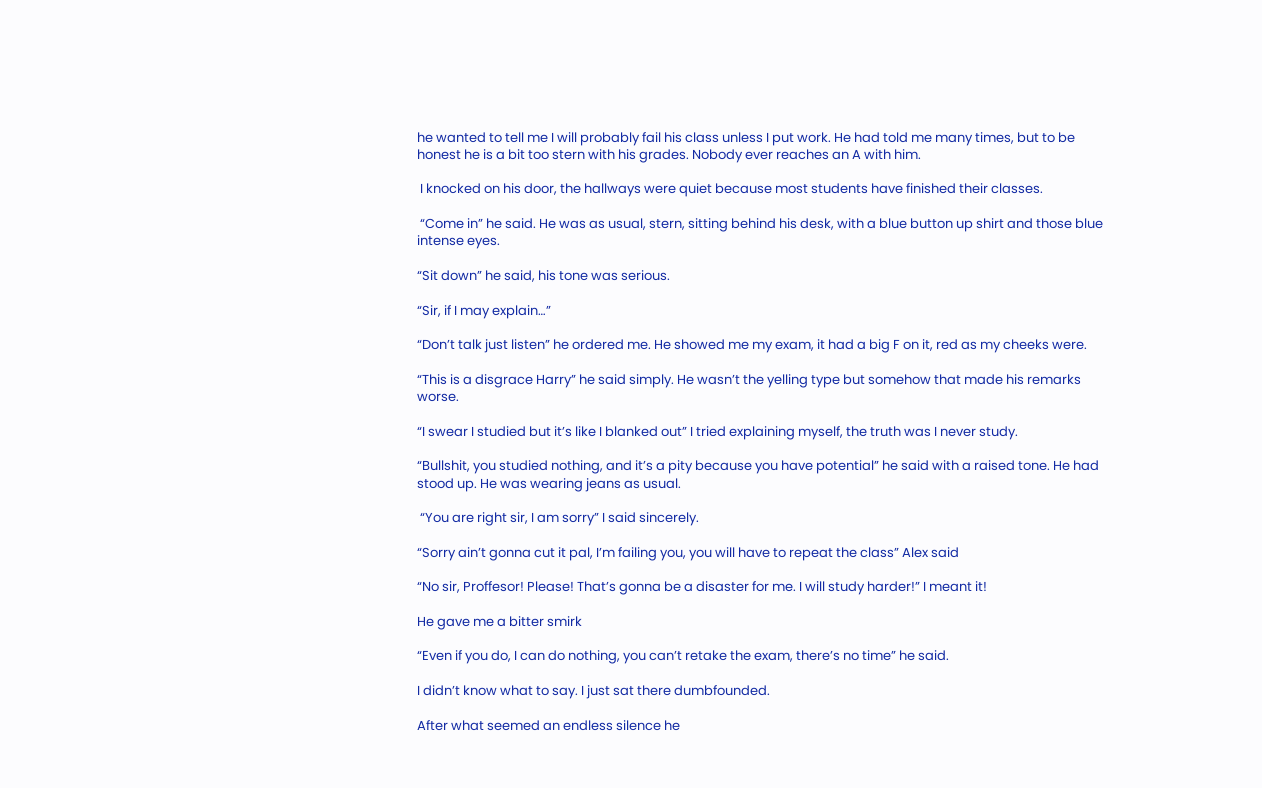he wanted to tell me I will probably fail his class unless I put work. He had told me many times, but to be honest he is a bit too stern with his grades. Nobody ever reaches an A with him.

 I knocked on his door, the hallways were quiet because most students have finished their classes.

 “Come in” he said. He was as usual, stern, sitting behind his desk, with a blue button up shirt and those blue intense eyes.

“Sit down” he said, his tone was serious.

“Sir, if I may explain…”

“Don’t talk just listen” he ordered me. He showed me my exam, it had a big F on it, red as my cheeks were.

“This is a disgrace Harry” he said simply. He wasn’t the yelling type but somehow that made his remarks worse.

“I swear I studied but it’s like I blanked out” I tried explaining myself, the truth was I never study.

“Bullshit, you studied nothing, and it’s a pity because you have potential” he said with a raised tone. He had stood up. He was wearing jeans as usual.

 “You are right sir, I am sorry” I said sincerely.

“Sorry ain’t gonna cut it pal, I’m failing you, you will have to repeat the class” Alex said

“No sir, Proffesor! Please! That’s gonna be a disaster for me. I will study harder!” I meant it!

He gave me a bitter smirk

“Even if you do, I can do nothing, you can’t retake the exam, there’s no time” he said.

I didn’t know what to say. I just sat there dumbfounded.

After what seemed an endless silence he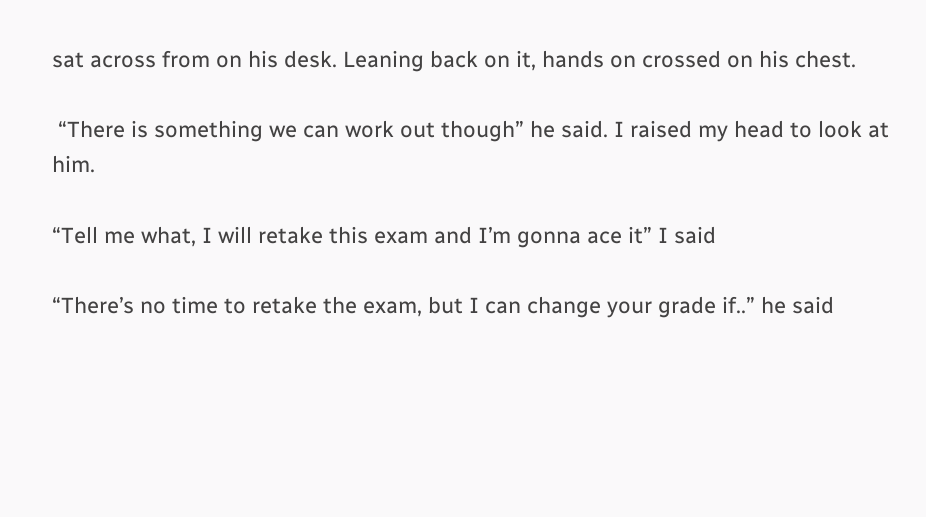sat across from on his desk. Leaning back on it, hands on crossed on his chest.

 “There is something we can work out though” he said. I raised my head to look at him.

“Tell me what, I will retake this exam and I’m gonna ace it” I said

“There’s no time to retake the exam, but I can change your grade if..” he said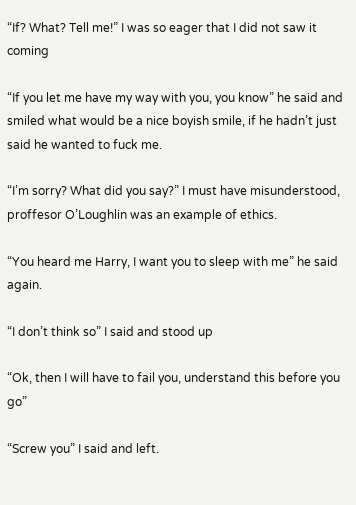“If? What? Tell me!” I was so eager that I did not saw it coming

“If you let me have my way with you, you know” he said and smiled what would be a nice boyish smile, if he hadn’t just said he wanted to fuck me.

“I’m sorry? What did you say?” I must have misunderstood, proffesor O’Loughlin was an example of ethics.

“You heard me Harry, I want you to sleep with me” he said again.

“I don’t think so” I said and stood up

“Ok, then I will have to fail you, understand this before you go”

“Screw you” I said and left.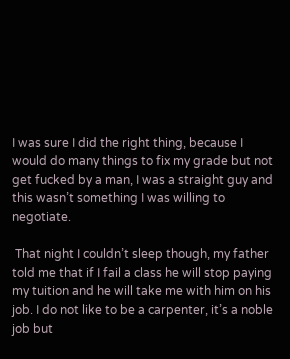I was sure I did the right thing, because I would do many things to fix my grade but not get fucked by a man, I was a straight guy and this wasn’t something I was willing to negotiate.

 That night I couldn’t sleep though, my father told me that if I fail a class he will stop paying my tuition and he will take me with him on his job. I do not like to be a carpenter, it’s a noble job but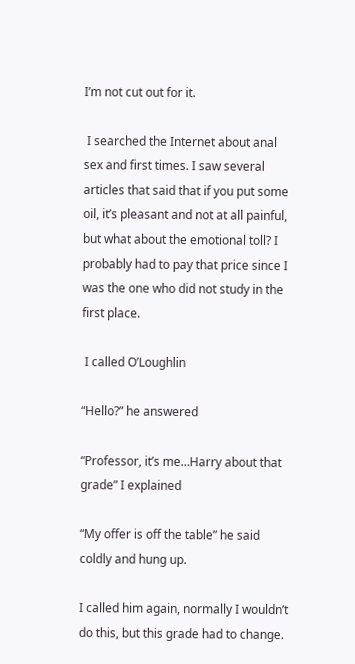I’m not cut out for it.

 I searched the Internet about anal sex and first times. I saw several articles that said that if you put some oil, it’s pleasant and not at all painful, but what about the emotional toll? I probably had to pay that price since I was the one who did not study in the first place.

 I called O’Loughlin

“Hello?” he answered

“Professor, it’s me…Harry about that grade” I explained

“My offer is off the table” he said coldly and hung up.

I called him again, normally I wouldn’t do this, but this grade had to change.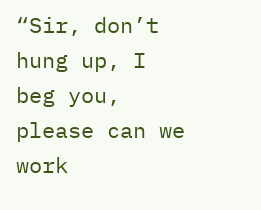“Sir, don’t hung up, I beg you, please can we work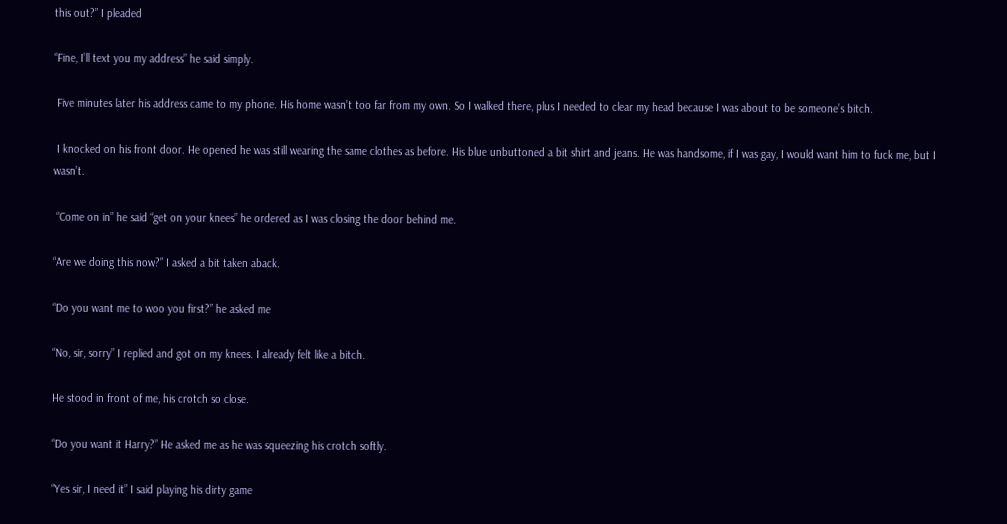this out?” I pleaded

“Fine, I’ll text you my address” he said simply.

 Five minutes later his address came to my phone. His home wasn’t too far from my own. So I walked there, plus I needed to clear my head because I was about to be someone’s bitch.

 I knocked on his front door. He opened he was still wearing the same clothes as before. His blue unbuttoned a bit shirt and jeans. He was handsome, if I was gay, I would want him to fuck me, but I wasn’t.

 “Come on in” he said “get on your knees” he ordered as I was closing the door behind me.

“Are we doing this now?” I asked a bit taken aback.

“Do you want me to woo you first?” he asked me

“No, sir, sorry” I replied and got on my knees. I already felt like a bitch.

He stood in front of me, his crotch so close.

“Do you want it Harry?” He asked me as he was squeezing his crotch softly.

“Yes sir, I need it” I said playing his dirty game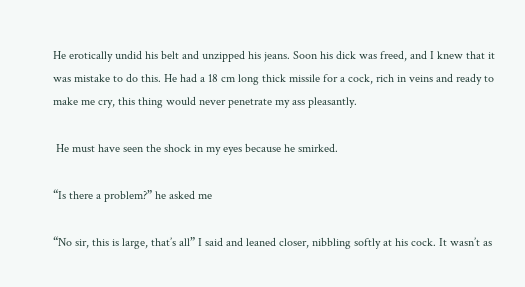He erotically undid his belt and unzipped his jeans. Soon his dick was freed, and I knew that it was mistake to do this. He had a 18 cm long thick missile for a cock, rich in veins and ready to make me cry, this thing would never penetrate my ass pleasantly.

 He must have seen the shock in my eyes because he smirked.

“Is there a problem?” he asked me

“No sir, this is large, that’s all” I said and leaned closer, nibbling softly at his cock. It wasn’t as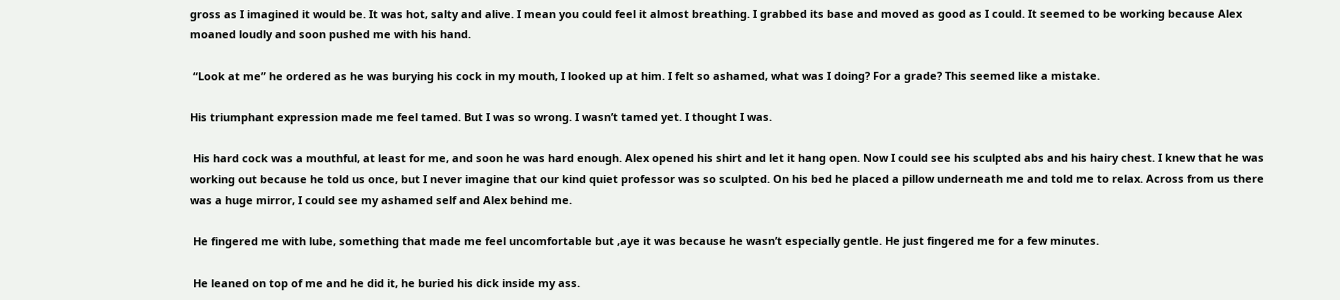gross as I imagined it would be. It was hot, salty and alive. I mean you could feel it almost breathing. I grabbed its base and moved as good as I could. It seemed to be working because Alex moaned loudly and soon pushed me with his hand.

 “Look at me” he ordered as he was burying his cock in my mouth, I looked up at him. I felt so ashamed, what was I doing? For a grade? This seemed like a mistake.

His triumphant expression made me feel tamed. But I was so wrong. I wasn’t tamed yet. I thought I was.

 His hard cock was a mouthful, at least for me, and soon he was hard enough. Alex opened his shirt and let it hang open. Now I could see his sculpted abs and his hairy chest. I knew that he was working out because he told us once, but I never imagine that our kind quiet professor was so sculpted. On his bed he placed a pillow underneath me and told me to relax. Across from us there was a huge mirror, I could see my ashamed self and Alex behind me.

 He fingered me with lube, something that made me feel uncomfortable but ,aye it was because he wasn’t especially gentle. He just fingered me for a few minutes.

 He leaned on top of me and he did it, he buried his dick inside my ass.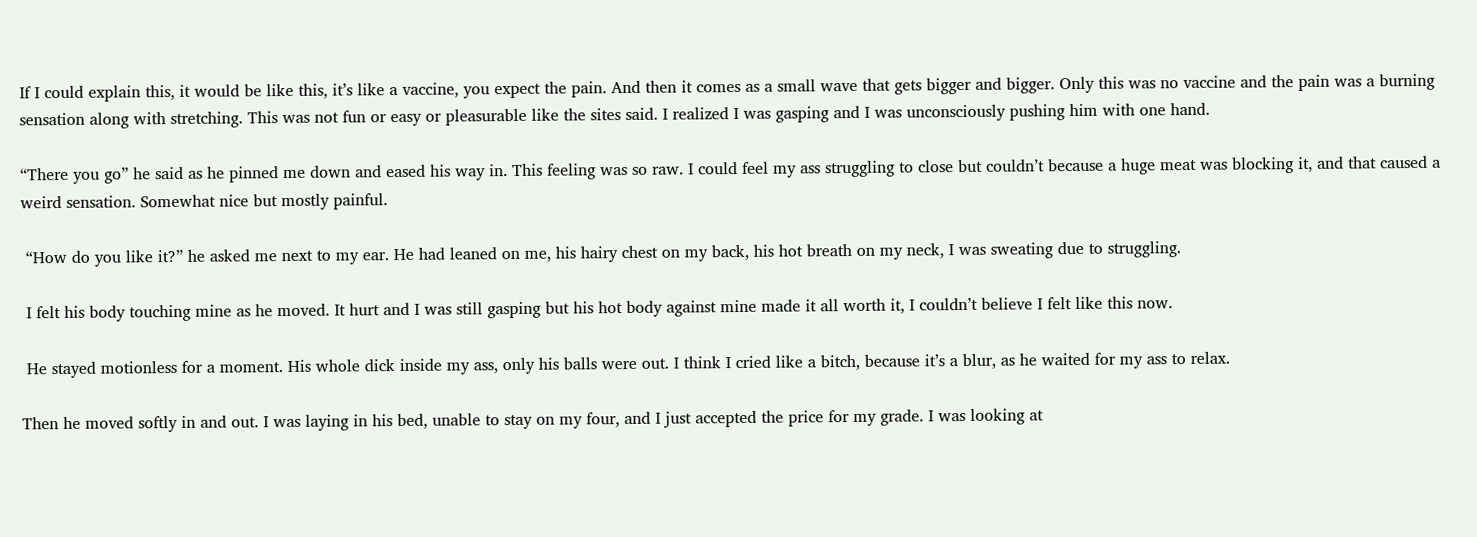If I could explain this, it would be like this, it’s like a vaccine, you expect the pain. And then it comes as a small wave that gets bigger and bigger. Only this was no vaccine and the pain was a burning sensation along with stretching. This was not fun or easy or pleasurable like the sites said. I realized I was gasping and I was unconsciously pushing him with one hand.

“There you go” he said as he pinned me down and eased his way in. This feeling was so raw. I could feel my ass struggling to close but couldn’t because a huge meat was blocking it, and that caused a weird sensation. Somewhat nice but mostly painful.

 “How do you like it?” he asked me next to my ear. He had leaned on me, his hairy chest on my back, his hot breath on my neck, I was sweating due to struggling.

 I felt his body touching mine as he moved. It hurt and I was still gasping but his hot body against mine made it all worth it, I couldn’t believe I felt like this now.

 He stayed motionless for a moment. His whole dick inside my ass, only his balls were out. I think I cried like a bitch, because it’s a blur, as he waited for my ass to relax.

Then he moved softly in and out. I was laying in his bed, unable to stay on my four, and I just accepted the price for my grade. I was looking at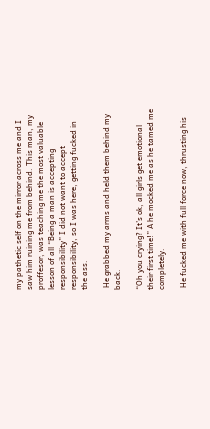my pathetic self on the mirror across me and I saw him ruining me from behind. This man, my proffesor, was teaching me the most valuable lesson of all “Being a man is accepting responsibility” I did not want to accept responsibility, so I was here, getting fucked in the ass.

 He grabbed my arms and held them behind my back.

“Oh you crying? It’s ok, all girls get emotional their first time!” A he mocked me as he tamed me completely.

 He fucked me with full force now, thrusting his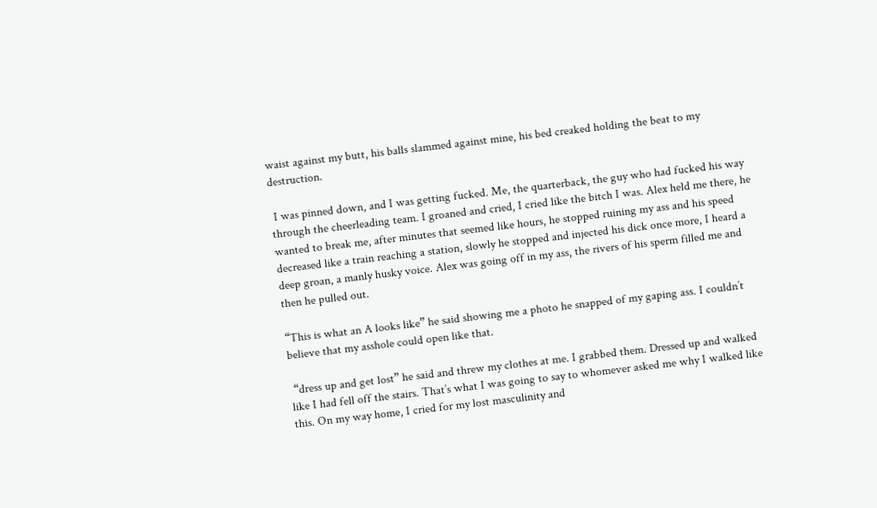waist against my butt, his balls slammed against mine, his bed creaked holding the beat to my destruction.

 I was pinned down, and I was getting fucked. Me, the quarterback, the guy who had fucked his way through the cheerleading team. I groaned and cried, I cried like the bitch I was. Alex held me there, he wanted to break me, after minutes that seemed like hours, he stopped ruining my ass and his speed decreased like a train reaching a station, slowly he stopped and injected his dick once more, I heard a deep groan, a manly husky voice. Alex was going off in my ass, the rivers of his sperm filled me and then he pulled out.

“This is what an A looks like” he said showing me a photo he snapped of my gaping ass. I couldn’t believe that my asshole could open like that.

 “dress up and get lost” he said and threw my clothes at me. I grabbed them. Dressed up and walked like I had fell off the stairs. That’s what I was going to say to whomever asked me why I walked like this. On my way home, I cried for my lost masculinity and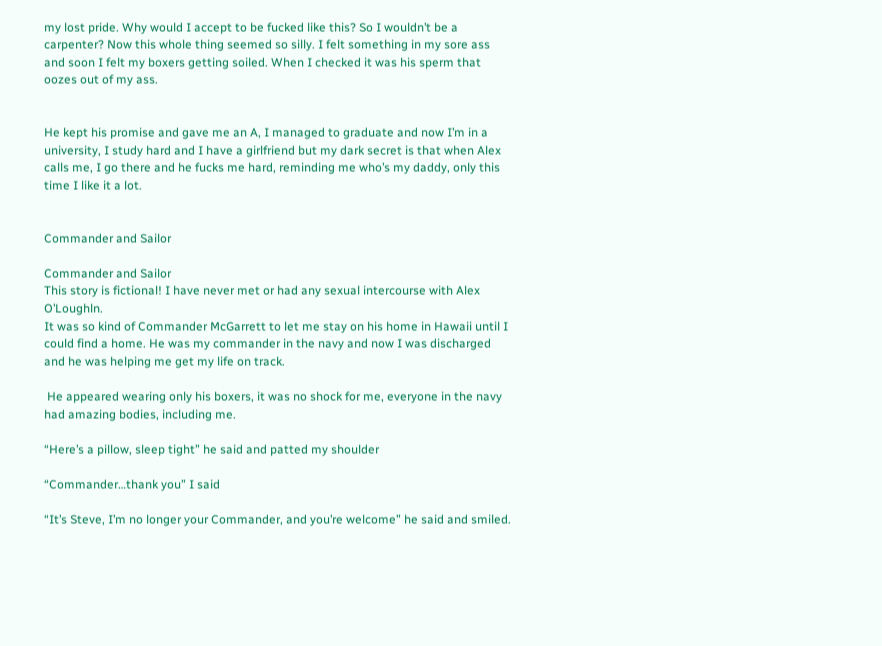my lost pride. Why would I accept to be fucked like this? So I wouldn’t be a carpenter? Now this whole thing seemed so silly. I felt something in my sore ass and soon I felt my boxers getting soiled. When I checked it was his sperm that oozes out of my ass.


He kept his promise and gave me an A, I managed to graduate and now I’m in a university, I study hard and I have a girlfriend but my dark secret is that when Alex calls me, I go there and he fucks me hard, reminding me who’s my daddy, only this time I like it a lot.


Commander and Sailor

Commander and Sailor
This story is fictional! I have never met or had any sexual intercourse with Alex O’Loughln.
It was so kind of Commander McGarrett to let me stay on his home in Hawaii until I could find a home. He was my commander in the navy and now I was discharged and he was helping me get my life on track.

 He appeared wearing only his boxers, it was no shock for me, everyone in the navy had amazing bodies, including me.

“Here’s a pillow, sleep tight” he said and patted my shoulder

“Commander…thank you” I said

“It’s Steve, I’m no longer your Commander, and you’re welcome” he said and smiled.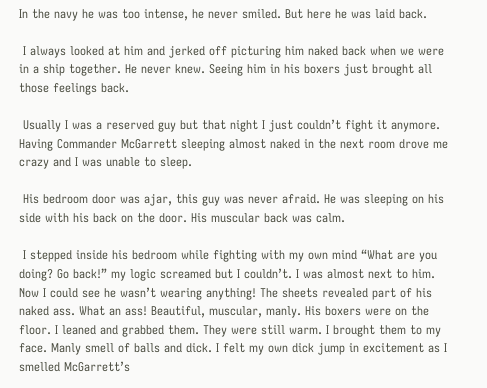In the navy he was too intense, he never smiled. But here he was laid back.

 I always looked at him and jerked off picturing him naked back when we were in a ship together. He never knew. Seeing him in his boxers just brought all those feelings back.

 Usually I was a reserved guy but that night I just couldn’t fight it anymore. Having Commander McGarrett sleeping almost naked in the next room drove me crazy and I was unable to sleep.

 His bedroom door was ajar, this guy was never afraid. He was sleeping on his side with his back on the door. His muscular back was calm.

 I stepped inside his bedroom while fighting with my own mind “What are you doing? Go back!” my logic screamed but I couldn’t. I was almost next to him. Now I could see he wasn’t wearing anything! The sheets revealed part of his naked ass. What an ass! Beautiful, muscular, manly. His boxers were on the floor. I leaned and grabbed them. They were still warm. I brought them to my face. Manly smell of balls and dick. I felt my own dick jump in excitement as I smelled McGarrett’s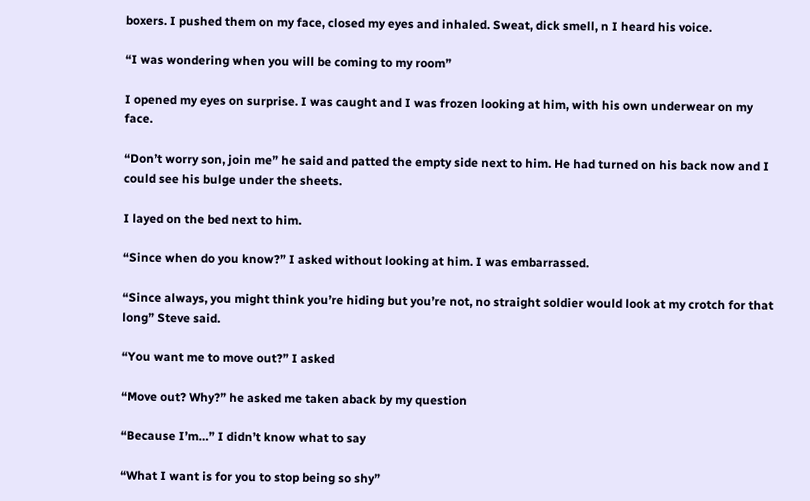boxers. I pushed them on my face, closed my eyes and inhaled. Sweat, dick smell, n I heard his voice.

“I was wondering when you will be coming to my room”

I opened my eyes on surprise. I was caught and I was frozen looking at him, with his own underwear on my face.

“Don’t worry son, join me” he said and patted the empty side next to him. He had turned on his back now and I could see his bulge under the sheets.

I layed on the bed next to him.

“Since when do you know?” I asked without looking at him. I was embarrassed.

“Since always, you might think you’re hiding but you’re not, no straight soldier would look at my crotch for that long” Steve said.

“You want me to move out?” I asked

“Move out? Why?” he asked me taken aback by my question

“Because I’m…” I didn’t know what to say

“What I want is for you to stop being so shy”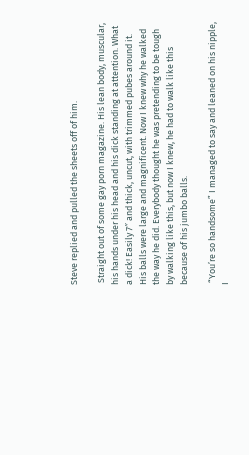Steve replied and pulled the sheets off of him.

 Straight out of some gay porn magazine. His lean body, muscular, his hands under his head and his dick standing at attention. What a dick! Easily 7″ and thick, uncut, with trimmed pubes around it. His balls were large and magnificent. Now I knew why he walked the way he did. Everybody thought he was pretending to be tough by walking like this, but now I knew, he had to walk like this because of his jumbo balls.

 “You’re so handsome” I managed to say and leaned on his nipple, I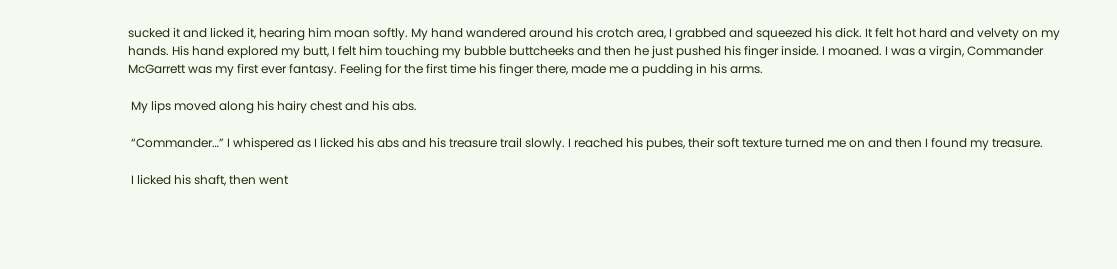sucked it and licked it, hearing him moan softly. My hand wandered around his crotch area, I grabbed and squeezed his dick. It felt hot hard and velvety on my hands. His hand explored my butt, I felt him touching my bubble buttcheeks and then he just pushed his finger inside. I moaned. I was a virgin, Commander McGarrett was my first ever fantasy. Feeling for the first time his finger there, made me a pudding in his arms.

 My lips moved along his hairy chest and his abs.

 “Commander…” I whispered as I licked his abs and his treasure trail slowly. I reached his pubes, their soft texture turned me on and then I found my treasure.

 I licked his shaft, then went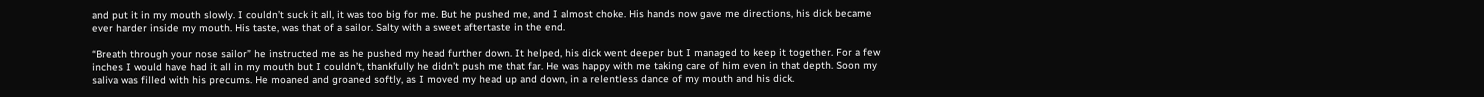and put it in my mouth slowly. I couldn’t suck it all, it was too big for me. But he pushed me, and I almost choke. His hands now gave me directions, his dick became ever harder inside my mouth. His taste, was that of a sailor. Salty with a sweet aftertaste in the end.

“Breath through your nose sailor” he instructed me as he pushed my head further down. It helped, his dick went deeper but I managed to keep it together. For a few inches I would have had it all in my mouth but I couldn’t, thankfully he didn’t push me that far. He was happy with me taking care of him even in that depth. Soon my saliva was filled with his precums. He moaned and groaned softly, as I moved my head up and down, in a relentless dance of my mouth and his dick.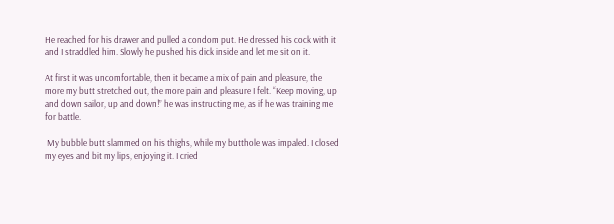He reached for his drawer and pulled a condom put. He dressed his cock with it and I straddled him. Slowly he pushed his dick inside and let me sit on it.

At first it was uncomfortable, then it became a mix of pain and pleasure, the more my butt stretched out, the more pain and pleasure I felt. “Keep moving, up and down sailor, up and down!” he was instructing me, as if he was training me for battle.

 My bubble butt slammed on his thighs, while my butthole was impaled. I closed my eyes and bit my lips, enjoying it. I cried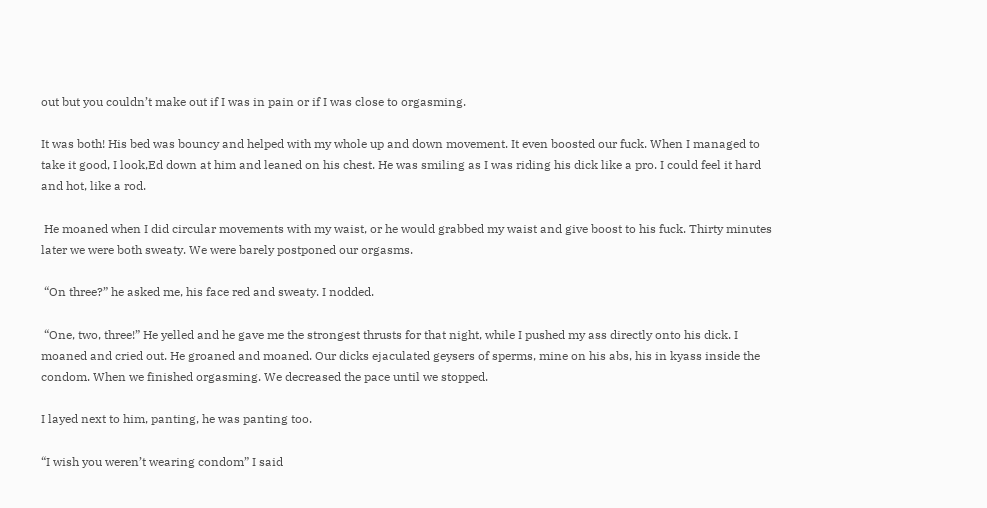out but you couldn’t make out if I was in pain or if I was close to orgasming.

It was both! His bed was bouncy and helped with my whole up and down movement. It even boosted our fuck. When I managed to take it good, I look,Ed down at him and leaned on his chest. He was smiling as I was riding his dick like a pro. I could feel it hard and hot, like a rod.

 He moaned when I did circular movements with my waist, or he would grabbed my waist and give boost to his fuck. Thirty minutes later we were both sweaty. We were barely postponed our orgasms.

 “On three?” he asked me, his face red and sweaty. I nodded.

 “One, two, three!” He yelled and he gave me the strongest thrusts for that night, while I pushed my ass directly onto his dick. I moaned and cried out. He groaned and moaned. Our dicks ejaculated geysers of sperms, mine on his abs, his in kyass inside the condom. When we finished orgasming. We decreased the pace until we stopped.

I layed next to him, panting, he was panting too.

“I wish you weren’t wearing condom” I said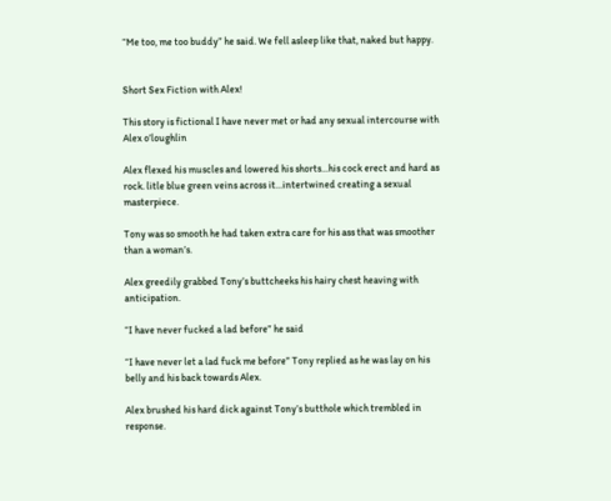“Me too, me too buddy” he said. We fell asleep like that, naked but happy.


Short Sex Fiction with Alex!

This story is fictional I have never met or had any sexual intercourse with Alex o’loughlin

Alex flexed his muscles and lowered his shorts…his cock erect and hard as rock. litle blue green veins across it…intertwined creating a sexual masterpiece.

Tony was so smooth he had taken extra care for his ass that was smoother than a woman’s.

Alex greedily grabbed Tony’s buttcheeks his hairy chest heaving with anticipation.

“I have never fucked a lad before” he said

“I have never let a lad fuck me before” Tony replied as he was lay on his belly and his back towards Alex.

Alex brushed his hard dick against Tony’s butthole which trembled in response.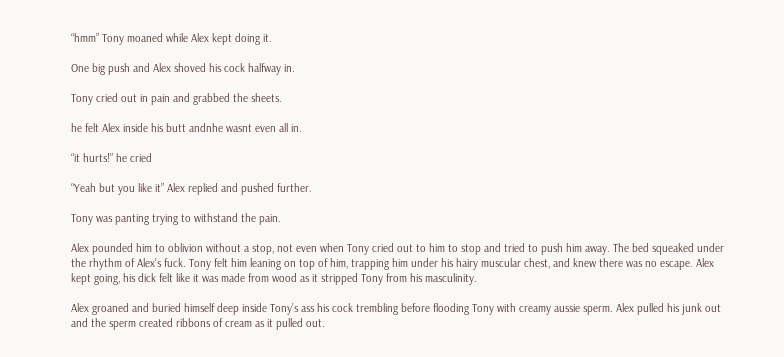“hmm” Tony moaned while Alex kept doing it.

One big push and Alex shoved his cock halfway in.

Tony cried out in pain and grabbed the sheets.

he felt Alex inside his butt andnhe wasnt even all in.

“it hurts!” he cried

“Yeah but you like it” Alex replied and pushed further.

Tony was panting trying to withstand the pain.

Alex pounded him to oblivion without a stop, not even when Tony cried out to him to stop and tried to push him away. The bed squeaked under the rhythm of Alex’s fuck. Tony felt him leaning on top of him, trapping him under his hairy muscular chest, and knew there was no escape. Alex kept going, his dick felt like it was made from wood as it stripped Tony from his masculinity.

Alex groaned and buried himself deep inside Tony’s ass his cock trembling before flooding Tony with creamy aussie sperm. Alex pulled his junk out and the sperm created ribbons of cream as it pulled out.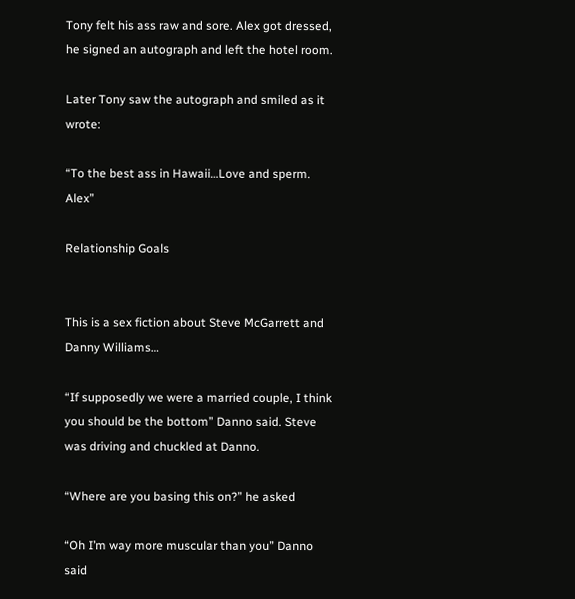Tony felt his ass raw and sore. Alex got dressed, he signed an autograph and left the hotel room.

Later Tony saw the autograph and smiled as it wrote:

“To the best ass in Hawaii…Love and sperm. Alex”

Relationship Goals


This is a sex fiction about Steve McGarrett and Danny Williams…

“If supposedly we were a married couple, I think you should be the bottom” Danno said. Steve was driving and chuckled at Danno.

“Where are you basing this on?” he asked

“Oh I’m way more muscular than you” Danno said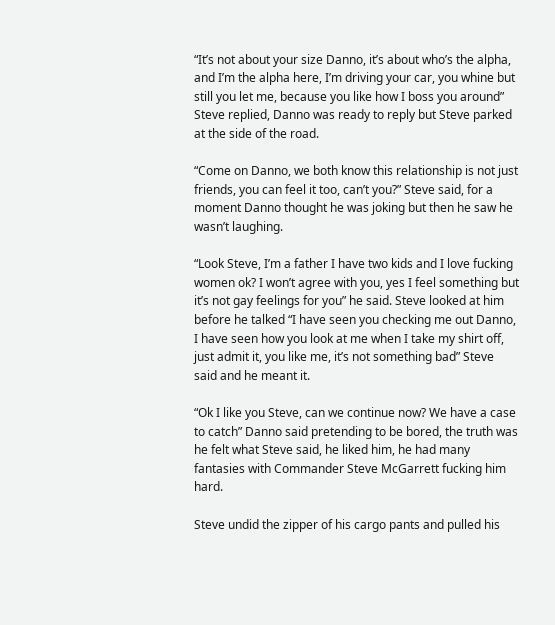“It’s not about your size Danno, it’s about who’s the alpha, and I’m the alpha here, I’m driving your car, you whine but still you let me, because you like how I boss you around” Steve replied, Danno was ready to reply but Steve parked at the side of the road.

“Come on Danno, we both know this relationship is not just friends, you can feel it too, can’t you?” Steve said, for a moment Danno thought he was joking but then he saw he wasn’t laughing.

“Look Steve, I’m a father I have two kids and I love fucking women ok? I won’t agree with you, yes I feel something but it’s not gay feelings for you” he said. Steve looked at him before he talked “I have seen you checking me out Danno, I have seen how you look at me when I take my shirt off, just admit it, you like me, it’s not something bad” Steve said and he meant it.

“Ok I like you Steve, can we continue now? We have a case to catch” Danno said pretending to be bored, the truth was he felt what Steve said, he liked him, he had many fantasies with Commander Steve McGarrett fucking him hard.

Steve undid the zipper of his cargo pants and pulled his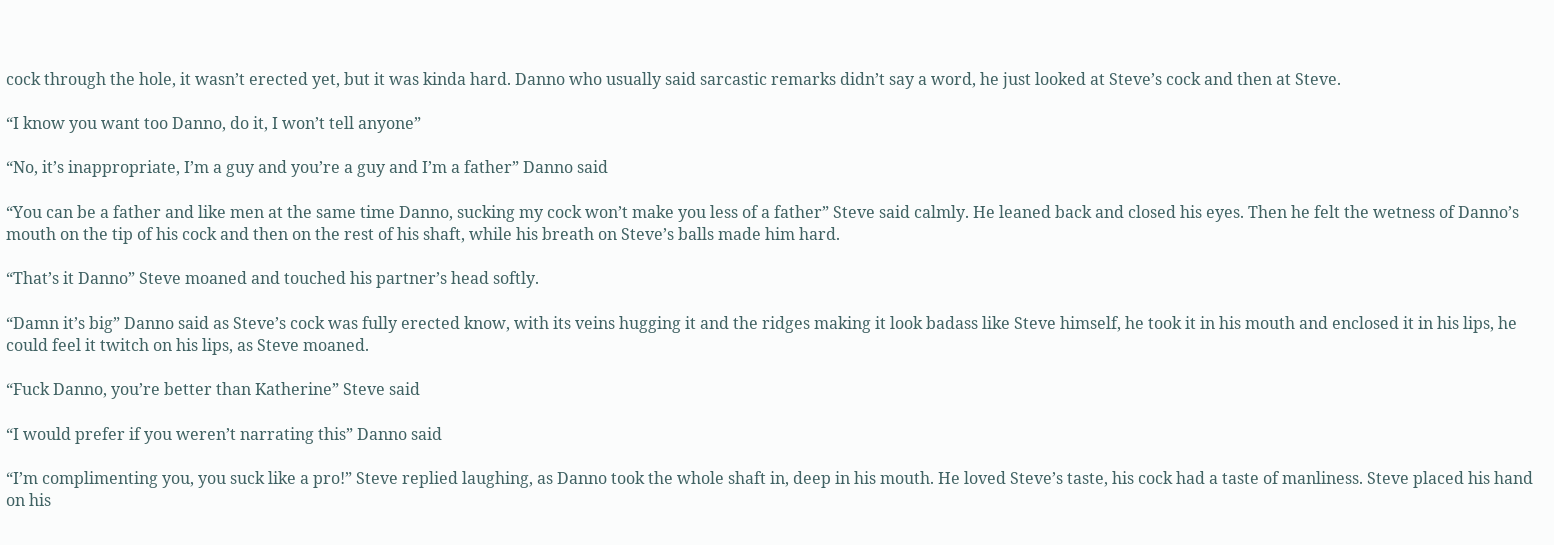cock through the hole, it wasn’t erected yet, but it was kinda hard. Danno who usually said sarcastic remarks didn’t say a word, he just looked at Steve’s cock and then at Steve.

“I know you want too Danno, do it, I won’t tell anyone”

“No, it’s inappropriate, I’m a guy and you’re a guy and I’m a father” Danno said

“You can be a father and like men at the same time Danno, sucking my cock won’t make you less of a father” Steve said calmly. He leaned back and closed his eyes. Then he felt the wetness of Danno’s mouth on the tip of his cock and then on the rest of his shaft, while his breath on Steve’s balls made him hard.

“That’s it Danno” Steve moaned and touched his partner’s head softly.

“Damn it’s big” Danno said as Steve’s cock was fully erected know, with its veins hugging it and the ridges making it look badass like Steve himself, he took it in his mouth and enclosed it in his lips, he could feel it twitch on his lips, as Steve moaned.

“Fuck Danno, you’re better than Katherine” Steve said

“I would prefer if you weren’t narrating this” Danno said

“I’m complimenting you, you suck like a pro!” Steve replied laughing, as Danno took the whole shaft in, deep in his mouth. He loved Steve’s taste, his cock had a taste of manliness. Steve placed his hand on his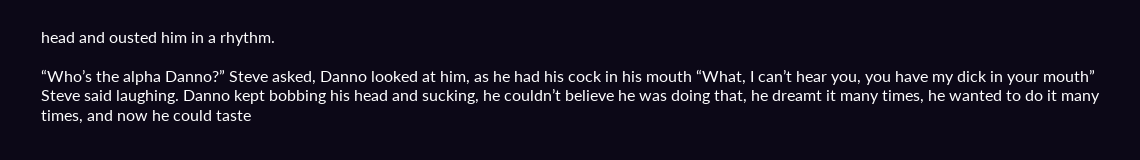head and ousted him in a rhythm.

“Who’s the alpha Danno?” Steve asked, Danno looked at him, as he had his cock in his mouth “What, I can’t hear you, you have my dick in your mouth” Steve said laughing. Danno kept bobbing his head and sucking, he couldn’t believe he was doing that, he dreamt it many times, he wanted to do it many times, and now he could taste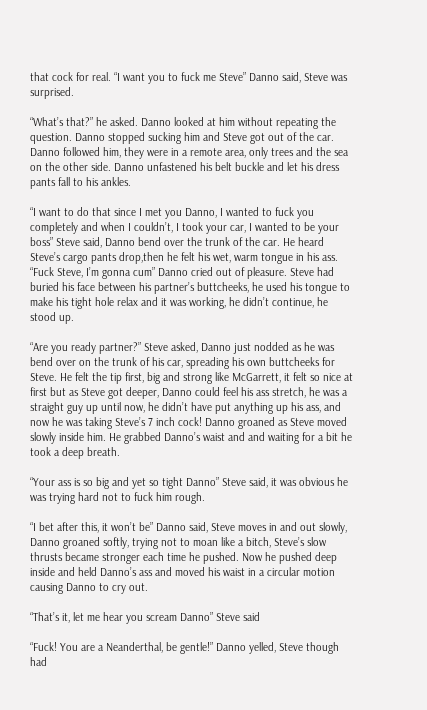that cock for real. “I want you to fuck me Steve” Danno said, Steve was surprised.

“What’s that?” he asked. Danno looked at him without repeating the question. Danno stopped sucking him and Steve got out of the car. Danno followed him, they were in a remote area, only trees and the sea on the other side. Danno unfastened his belt buckle and let his dress pants fall to his ankles.

“I want to do that since I met you Danno, I wanted to fuck you completely and when I couldn’t, I took your car, I wanted to be your boss” Steve said, Danno bend over the trunk of the car. He heard Steve’s cargo pants drop,then he felt his wet, warm tongue in his ass. “Fuck Steve, I’m gonna cum” Danno cried out of pleasure. Steve had buried his face between his partner’s buttcheeks, he used his tongue to make his tight hole relax and it was working, he didn’t continue, he stood up.

“Are you ready partner?” Steve asked, Danno just nodded as he was bend over on the trunk of his car, spreading his own buttcheeks for Steve. He felt the tip first, big and strong like McGarrett, it felt so nice at first but as Steve got deeper, Danno could feel his ass stretch, he was a straight guy up until now, he didn’t have put anything up his ass, and now he was taking Steve’s 7 inch cock! Danno groaned as Steve moved slowly inside him. He grabbed Danno’s waist and and waiting for a bit he took a deep breath.

“Your ass is so big and yet so tight Danno” Steve said, it was obvious he was trying hard not to fuck him rough.

“I bet after this, it won’t be” Danno said, Steve moves in and out slowly, Danno groaned softly, trying not to moan like a bitch, Steve’s slow thrusts became stronger each time he pushed. Now he pushed deep inside and held Danno’s ass and moved his waist in a circular motion causing Danno to cry out.

“That’s it, let me hear you scream Danno” Steve said

“Fuck! You are a Neanderthal, be gentle!” Danno yelled, Steve though had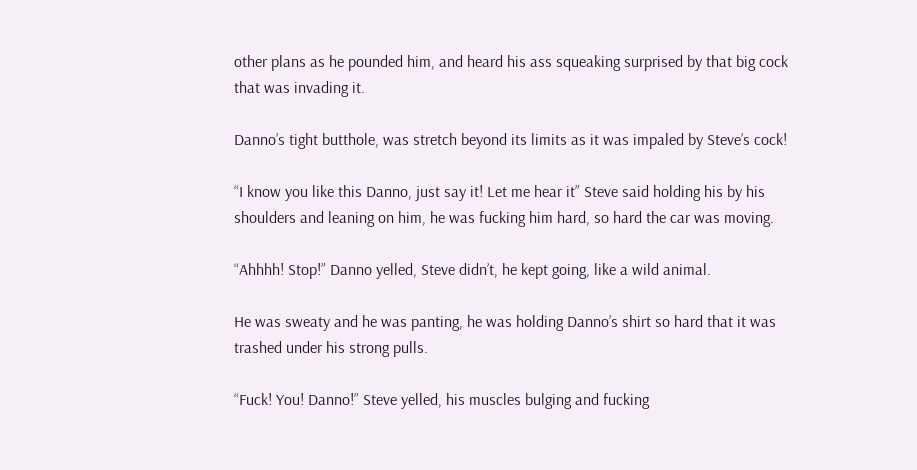other plans as he pounded him, and heard his ass squeaking surprised by that big cock that was invading it.

Danno’s tight butthole, was stretch beyond its limits as it was impaled by Steve’s cock!

“I know you like this Danno, just say it! Let me hear it” Steve said holding his by his shoulders and leaning on him, he was fucking him hard, so hard the car was moving.

“Ahhhh! Stop!” Danno yelled, Steve didn’t, he kept going, like a wild animal.

He was sweaty and he was panting, he was holding Danno’s shirt so hard that it was trashed under his strong pulls.

“Fuck! You! Danno!” Steve yelled, his muscles bulging and fucking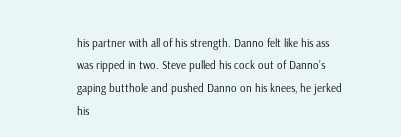his partner with all of his strength. Danno felt like his ass was ripped in two. Steve pulled his cock out of Danno’s gaping butthole and pushed Danno on his knees, he jerked his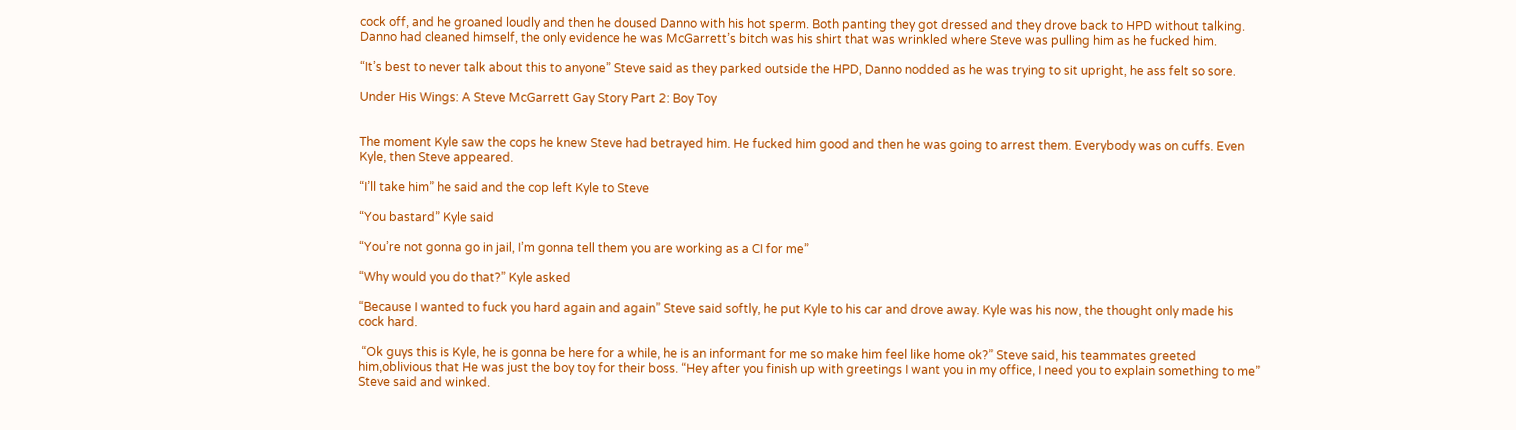cock off, and he groaned loudly and then he doused Danno with his hot sperm. Both panting they got dressed and they drove back to HPD without talking. Danno had cleaned himself, the only evidence he was McGarrett’s bitch was his shirt that was wrinkled where Steve was pulling him as he fucked him.

“It’s best to never talk about this to anyone” Steve said as they parked outside the HPD, Danno nodded as he was trying to sit upright, he ass felt so sore.

Under His Wings: A Steve McGarrett Gay Story Part 2: Boy Toy


The moment Kyle saw the cops he knew Steve had betrayed him. He fucked him good and then he was going to arrest them. Everybody was on cuffs. Even Kyle, then Steve appeared.

“I’ll take him” he said and the cop left Kyle to Steve

“You bastard” Kyle said

“You’re not gonna go in jail, I’m gonna tell them you are working as a CI for me”

“Why would you do that?” Kyle asked

“Because I wanted to fuck you hard again and again” Steve said softly, he put Kyle to his car and drove away. Kyle was his now, the thought only made his cock hard.

 “Ok guys this is Kyle, he is gonna be here for a while, he is an informant for me so make him feel like home ok?” Steve said, his teammates greeted him,oblivious that He was just the boy toy for their boss. “Hey after you finish up with greetings I want you in my office, I need you to explain something to me” Steve said and winked.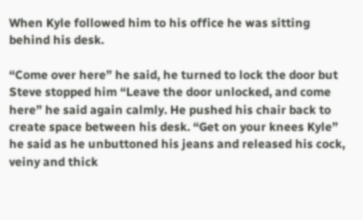When Kyle followed him to his office he was sitting behind his desk.

“Come over here” he said, he turned to lock the door but Steve stopped him “Leave the door unlocked, and come here” he said again calmly. He pushed his chair back to create space between his desk. “Get on your knees Kyle” he said as he unbuttoned his jeans and released his cock, veiny and thick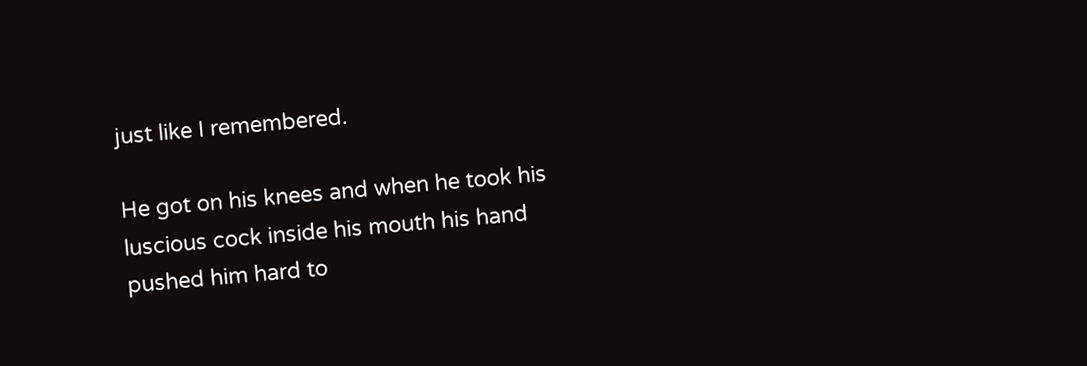just like I remembered.

He got on his knees and when he took his luscious cock inside his mouth his hand pushed him hard to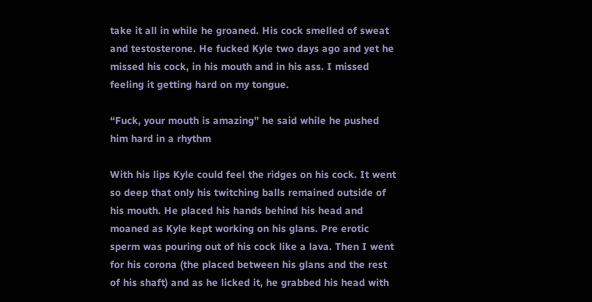take it all in while he groaned. His cock smelled of sweat and testosterone. He fucked Kyle two days ago and yet he missed his cock, in his mouth and in his ass. I missed feeling it getting hard on my tongue.

“Fuck, your mouth is amazing” he said while he pushed him hard in a rhythm

With his lips Kyle could feel the ridges on his cock. It went so deep that only his twitching balls remained outside of his mouth. He placed his hands behind his head and moaned as Kyle kept working on his glans. Pre erotic sperm was pouring out of his cock like a lava. Then I went for his corona (the placed between his glans and the rest of his shaft) and as he licked it, he grabbed his head with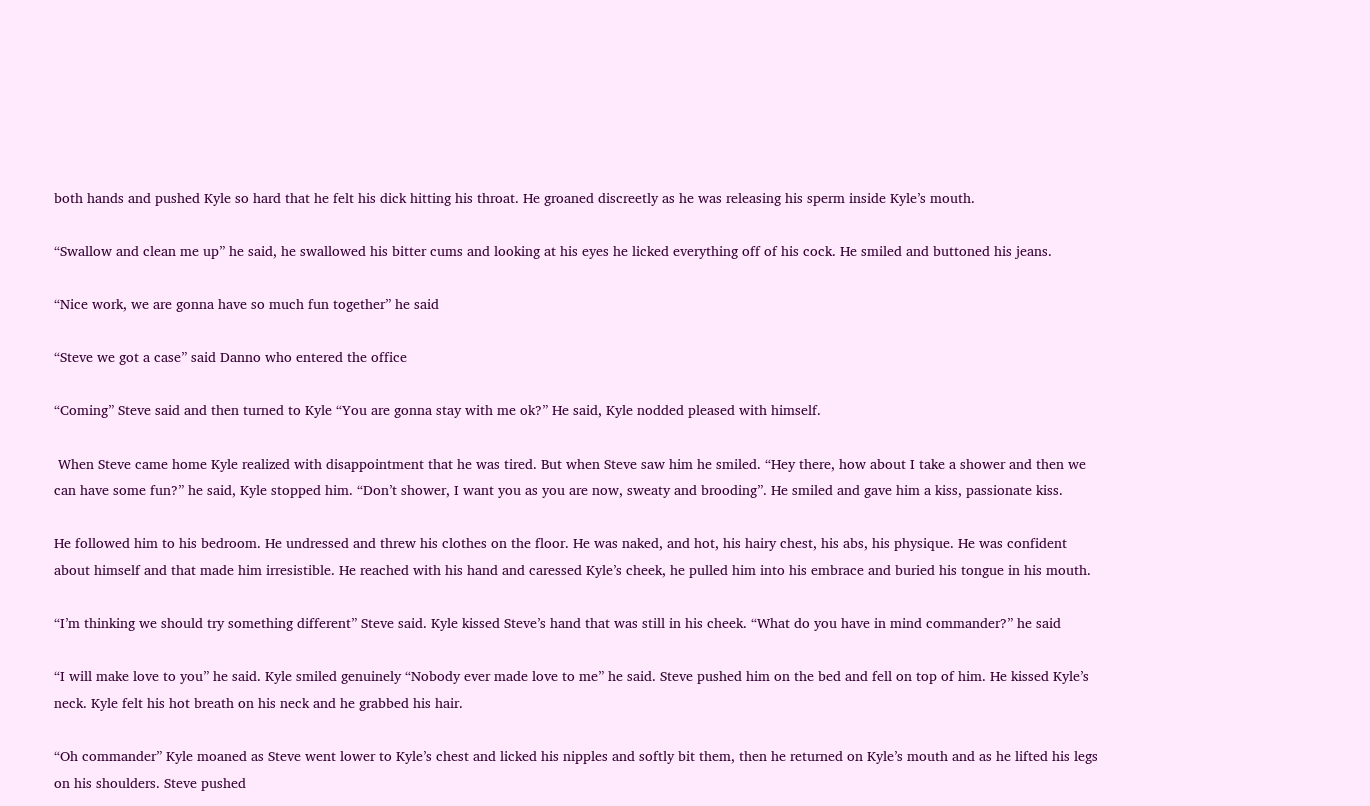both hands and pushed Kyle so hard that he felt his dick hitting his throat. He groaned discreetly as he was releasing his sperm inside Kyle’s mouth.

“Swallow and clean me up” he said, he swallowed his bitter cums and looking at his eyes he licked everything off of his cock. He smiled and buttoned his jeans.

“Nice work, we are gonna have so much fun together” he said

“Steve we got a case” said Danno who entered the office

“Coming” Steve said and then turned to Kyle “You are gonna stay with me ok?” He said, Kyle nodded pleased with himself.

 When Steve came home Kyle realized with disappointment that he was tired. But when Steve saw him he smiled. “Hey there, how about I take a shower and then we can have some fun?” he said, Kyle stopped him. “Don’t shower, I want you as you are now, sweaty and brooding”. He smiled and gave him a kiss, passionate kiss.

He followed him to his bedroom. He undressed and threw his clothes on the floor. He was naked, and hot, his hairy chest, his abs, his physique. He was confident about himself and that made him irresistible. He reached with his hand and caressed Kyle’s cheek, he pulled him into his embrace and buried his tongue in his mouth.

“I’m thinking we should try something different” Steve said. Kyle kissed Steve’s hand that was still in his cheek. “What do you have in mind commander?” he said

“I will make love to you” he said. Kyle smiled genuinely “Nobody ever made love to me” he said. Steve pushed him on the bed and fell on top of him. He kissed Kyle’s neck. Kyle felt his hot breath on his neck and he grabbed his hair.

“Oh commander” Kyle moaned as Steve went lower to Kyle’s chest and licked his nipples and softly bit them, then he returned on Kyle’s mouth and as he lifted his legs on his shoulders. Steve pushed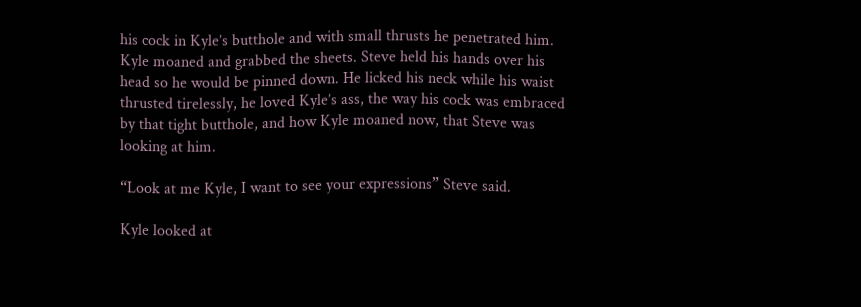his cock in Kyle’s butthole and with small thrusts he penetrated him. Kyle moaned and grabbed the sheets. Steve held his hands over his head so he would be pinned down. He licked his neck while his waist thrusted tirelessly, he loved Kyle’s ass, the way his cock was embraced by that tight butthole, and how Kyle moaned now, that Steve was looking at him.

“Look at me Kyle, I want to see your expressions” Steve said.

Kyle looked at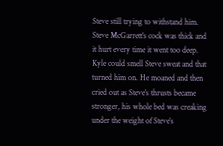Steve still trying to withstand him. Steve McGarrett’s cock was thick and it hurt every time it went too deep. Kyle could smell Steve sweat and that turned him on. He moaned and then cried out as Steve’s thrusts became stronger, his whole bed was creaking under the weight of Steve’s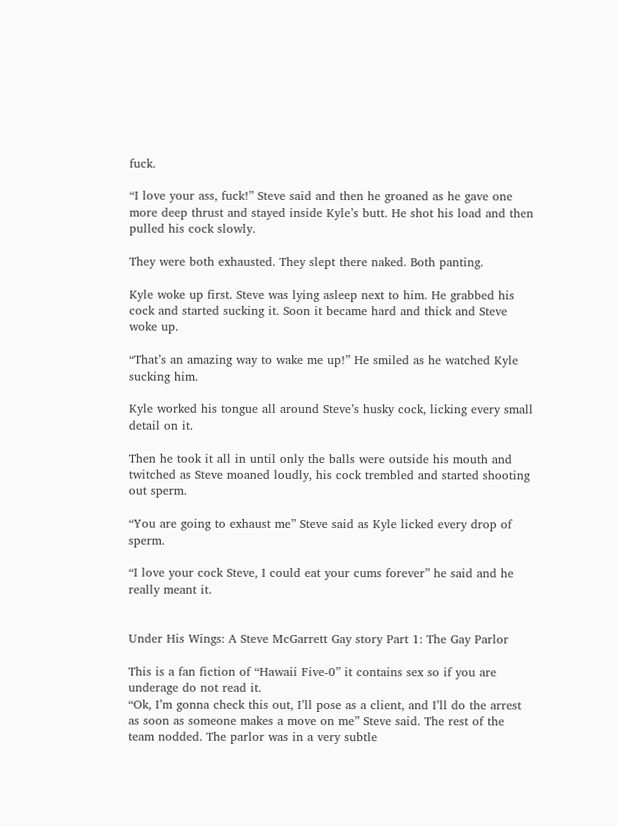fuck.

“I love your ass, fuck!” Steve said and then he groaned as he gave one more deep thrust and stayed inside Kyle’s butt. He shot his load and then pulled his cock slowly.

They were both exhausted. They slept there naked. Both panting.

Kyle woke up first. Steve was lying asleep next to him. He grabbed his cock and started sucking it. Soon it became hard and thick and Steve woke up.

“That’s an amazing way to wake me up!” He smiled as he watched Kyle sucking him.

Kyle worked his tongue all around Steve’s husky cock, licking every small detail on it.

Then he took it all in until only the balls were outside his mouth and twitched as Steve moaned loudly, his cock trembled and started shooting out sperm.

“You are going to exhaust me” Steve said as Kyle licked every drop of sperm.

“I love your cock Steve, I could eat your cums forever” he said and he really meant it.


Under His Wings: A Steve McGarrett Gay story Part 1: The Gay Parlor

This is a fan fiction of “Hawaii Five-0” it contains sex so if you are underage do not read it.
“Ok, I’m gonna check this out, I’ll pose as a client, and I’ll do the arrest as soon as someone makes a move on me” Steve said. The rest of the team nodded. The parlor was in a very subtle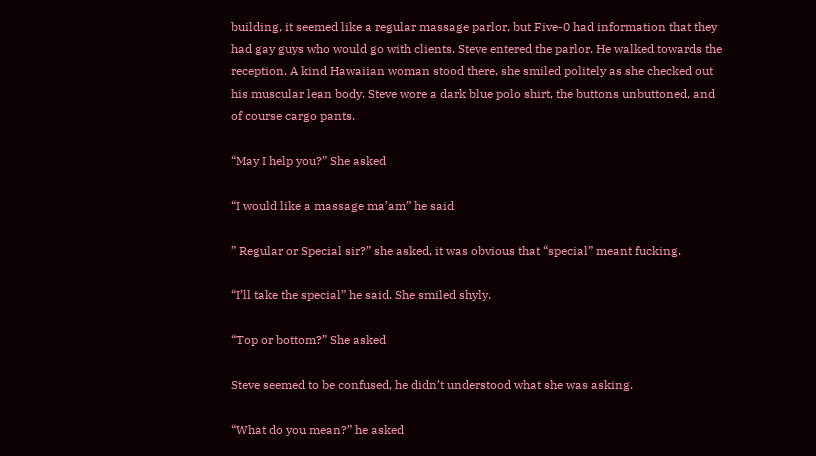building, it seemed like a regular massage parlor, but Five-0 had information that they had gay guys who would go with clients. Steve entered the parlor. He walked towards the reception. A kind Hawaiian woman stood there, she smiled politely as she checked out his muscular lean body. Steve wore a dark blue polo shirt, the buttons unbuttoned, and of course cargo pants.

“May I help you?” She asked

“I would like a massage ma’am” he said

” Regular or Special sir?” she asked, it was obvious that “special” meant fucking.

“I’ll take the special” he said. She smiled shyly.

“Top or bottom?” She asked

Steve seemed to be confused, he didn’t understood what she was asking.

“What do you mean?” he asked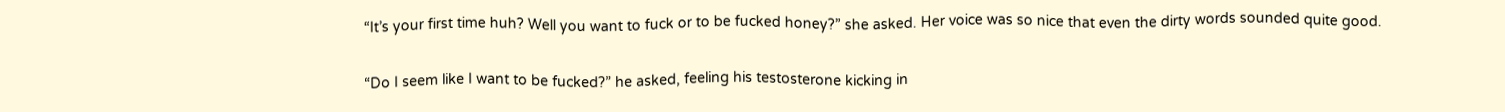“It’s your first time huh? Well you want to fuck or to be fucked honey?” she asked. Her voice was so nice that even the dirty words sounded quite good.

“Do I seem like I want to be fucked?” he asked, feeling his testosterone kicking in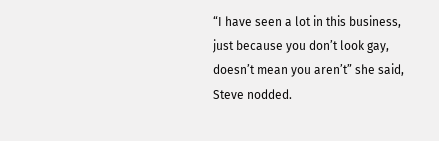“I have seen a lot in this business, just because you don’t look gay, doesn’t mean you aren’t” she said, Steve nodded.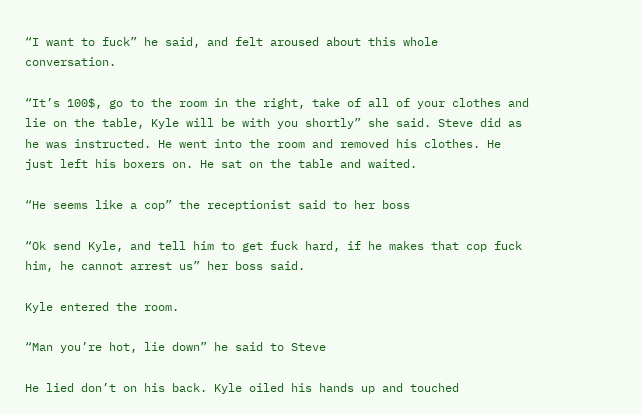“I want to fuck” he said, and felt aroused about this whole conversation.

“It’s 100$, go to the room in the right, take of all of your clothes and lie on the table, Kyle will be with you shortly” she said. Steve did as he was instructed. He went into the room and removed his clothes. He just left his boxers on. He sat on the table and waited.

“He seems like a cop” the receptionist said to her boss

“Ok send Kyle, and tell him to get fuck hard, if he makes that cop fuck him, he cannot arrest us” her boss said.

Kyle entered the room.

“Man you’re hot, lie down” he said to Steve

He lied don’t on his back. Kyle oiled his hands up and touched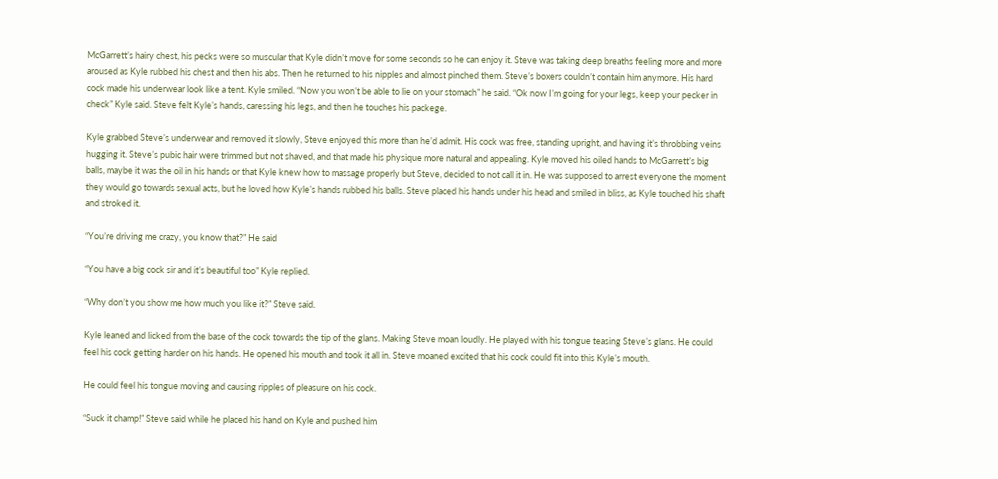McGarrett’s hairy chest, his pecks were so muscular that Kyle didn’t move for some seconds so he can enjoy it. Steve was taking deep breaths feeling more and more aroused as Kyle rubbed his chest and then his abs. Then he returned to his nipples and almost pinched them. Steve’s boxers couldn’t contain him anymore. His hard cock made his underwear look like a tent. Kyle smiled. “Now you won’t be able to lie on your stomach” he said. “Ok now I’m going for your legs, keep your pecker in check” Kyle said. Steve felt Kyle’s hands, caressing his legs, and then he touches his packege.

Kyle grabbed Steve’s underwear and removed it slowly, Steve enjoyed this more than he’d admit. His cock was free, standing upright, and having it’s throbbing veins hugging it. Steve’s pubic hair were trimmed but not shaved, and that made his physique more natural and appealing. Kyle moved his oiled hands to McGarrett’s big balls, maybe it was the oil in his hands or that Kyle knew how to massage properly but Steve, decided to not call it in. He was supposed to arrest everyone the moment they would go towards sexual acts, but he loved how Kyle’s hands rubbed his balls. Steve placed his hands under his head and smiled in bliss, as Kyle touched his shaft and stroked it.

“You’re driving me crazy, you know that?” He said

“You have a big cock sir and it’s beautiful too” Kyle replied.

“Why don’t you show me how much you like it?” Steve said.

Kyle leaned and licked from the base of the cock towards the tip of the glans. Making Steve moan loudly. He played with his tongue teasing Steve’s glans. He could feel his cock getting harder on his hands. He opened his mouth and took it all in. Steve moaned excited that his cock could fit into this Kyle’s mouth.

He could feel his tongue moving and causing ripples of pleasure on his cock.

“Suck it champ!” Steve said while he placed his hand on Kyle and pushed him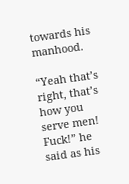towards his manhood.

“Yeah that’s right, that’s how you serve men! Fuck!” he said as his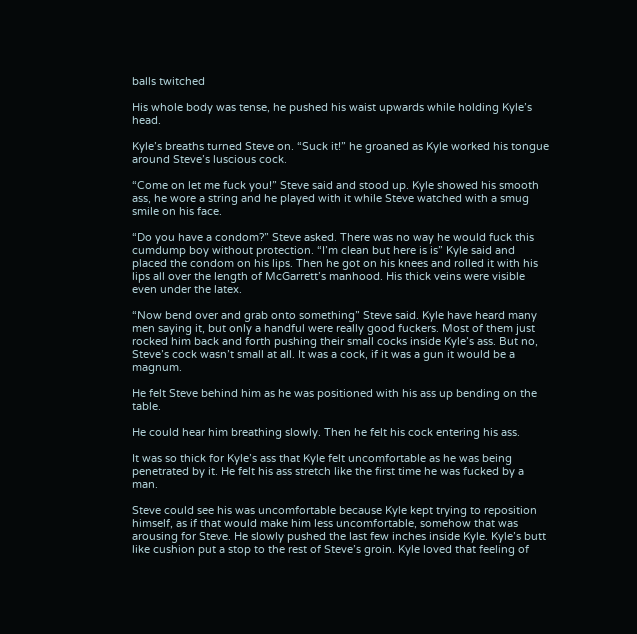balls twitched

His whole body was tense, he pushed his waist upwards while holding Kyle’s head.

Kyle’s breaths turned Steve on. “Suck it!” he groaned as Kyle worked his tongue around Steve’s luscious cock.

“Come on let me fuck you!” Steve said and stood up. Kyle showed his smooth ass, he wore a string and he played with it while Steve watched with a smug smile on his face.

“Do you have a condom?” Steve asked. There was no way he would fuck this cumdump boy without protection. “I’m clean but here is is” Kyle said and placed the condom on his lips. Then he got on his knees and rolled it with his lips all over the length of McGarrett’s manhood. His thick veins were visible even under the latex.

“Now bend over and grab onto something” Steve said. Kyle have heard many men saying it, but only a handful were really good fuckers. Most of them just rocked him back and forth pushing their small cocks inside Kyle’s ass. But no, Steve’s cock wasn’t small at all. It was a cock, if it was a gun it would be a magnum.

He felt Steve behind him as he was positioned with his ass up bending on the table.

He could hear him breathing slowly. Then he felt his cock entering his ass.

It was so thick for Kyle’s ass that Kyle felt uncomfortable as he was being penetrated by it. He felt his ass stretch like the first time he was fucked by a man.

Steve could see his was uncomfortable because Kyle kept trying to reposition himself, as if that would make him less uncomfortable, somehow that was arousing for Steve. He slowly pushed the last few inches inside Kyle. Kyle’s butt like cushion put a stop to the rest of Steve’s groin. Kyle loved that feeling of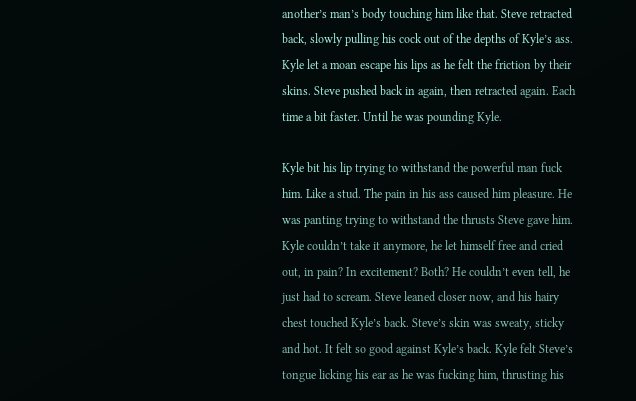another’s man’s body touching him like that. Steve retracted back, slowly pulling his cock out of the depths of Kyle’s ass. Kyle let a moan escape his lips as he felt the friction by their skins. Steve pushed back in again, then retracted again. Each time a bit faster. Until he was pounding Kyle.

Kyle bit his lip trying to withstand the powerful man fuck him. Like a stud. The pain in his ass caused him pleasure. He was panting trying to withstand the thrusts Steve gave him. Kyle couldn’t take it anymore, he let himself free and cried out, in pain? In excitement? Both? He couldn’t even tell, he just had to scream. Steve leaned closer now, and his hairy chest touched Kyle’s back. Steve’s skin was sweaty, sticky and hot. It felt so good against Kyle’s back. Kyle felt Steve’s tongue licking his ear as he was fucking him, thrusting his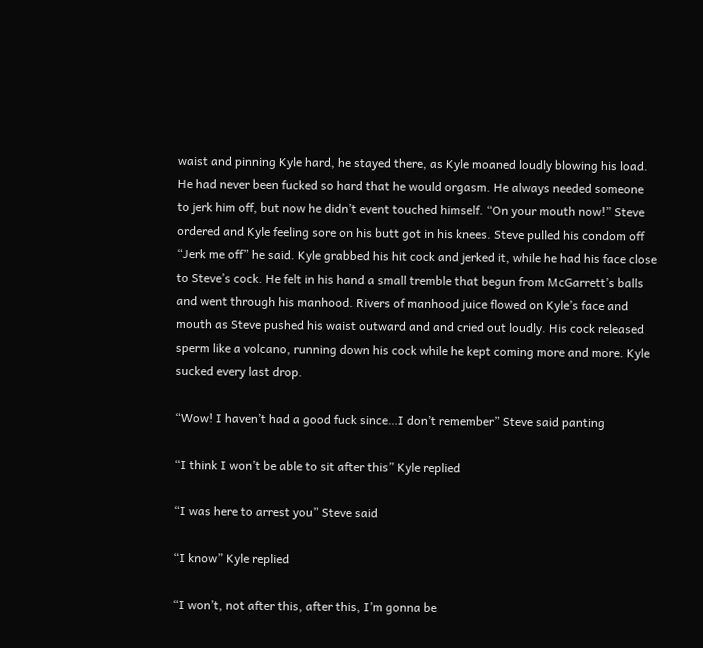waist and pinning Kyle hard, he stayed there, as Kyle moaned loudly blowing his load. He had never been fucked so hard that he would orgasm. He always needed someone to jerk him off, but now he didn’t event touched himself. “On your mouth now!” Steve ordered and Kyle feeling sore on his butt got in his knees. Steve pulled his condom off “Jerk me off” he said. Kyle grabbed his hit cock and jerked it, while he had his face close to Steve’s cock. He felt in his hand a small tremble that begun from McGarrett’s balls and went through his manhood. Rivers of manhood juice flowed on Kyle’s face and mouth as Steve pushed his waist outward and and cried out loudly. His cock released sperm like a volcano, running down his cock while he kept coming more and more. Kyle sucked every last drop.

“Wow! I haven’t had a good fuck since…I don’t remember” Steve said panting

“I think I won’t be able to sit after this” Kyle replied

“I was here to arrest you” Steve said

“I know” Kyle replied

“I won’t, not after this, after this, I’m gonna be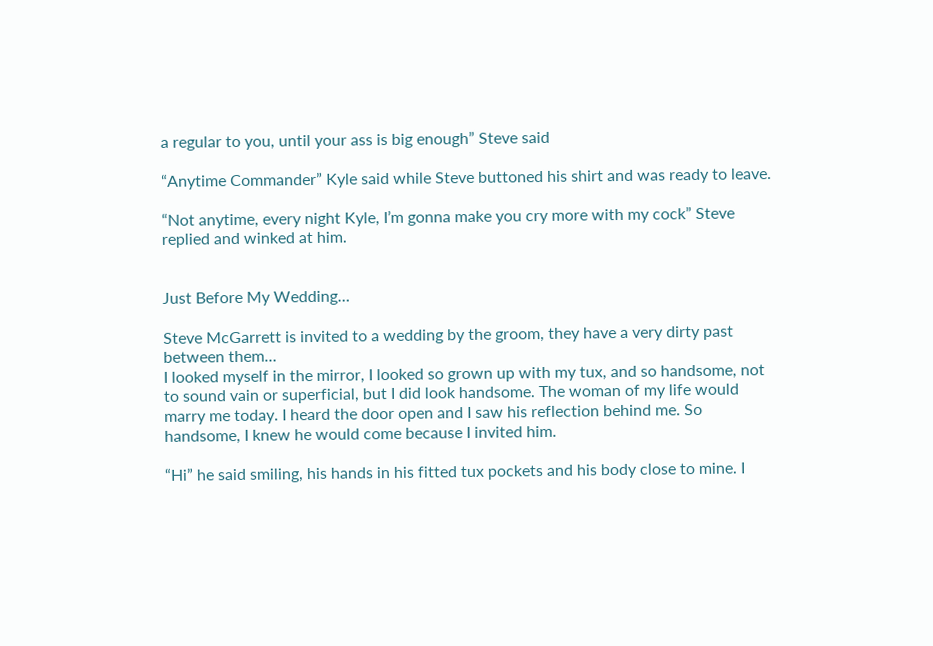a regular to you, until your ass is big enough” Steve said

“Anytime Commander” Kyle said while Steve buttoned his shirt and was ready to leave.

“Not anytime, every night Kyle, I’m gonna make you cry more with my cock” Steve replied and winked at him.


Just Before My Wedding…

Steve McGarrett is invited to a wedding by the groom, they have a very dirty past between them…
I looked myself in the mirror, I looked so grown up with my tux, and so handsome, not to sound vain or superficial, but I did look handsome. The woman of my life would marry me today. I heard the door open and I saw his reflection behind me. So handsome, I knew he would come because I invited him.

“Hi” he said smiling, his hands in his fitted tux pockets and his body close to mine. I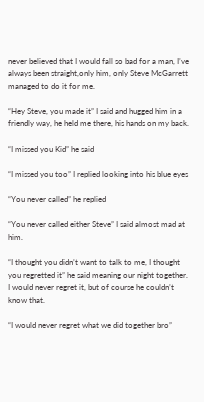never believed that I would fall so bad for a man, I’ve always been straight,only him, only Steve McGarrett managed to do it for me.

“Hey Steve, you made it” I said and hugged him in a friendly way, he held me there, his hands on my back.

“I missed you Kid” he said

“I missed you too” I replied looking into his blue eyes

“You never called” he replied

“You never called either Steve” I said almost mad at him.

“I thought you didn’t want to talk to me, I thought you regretted it” he said meaning our night together. I would never regret it, but of course he couldn’t know that.

“I would never regret what we did together bro”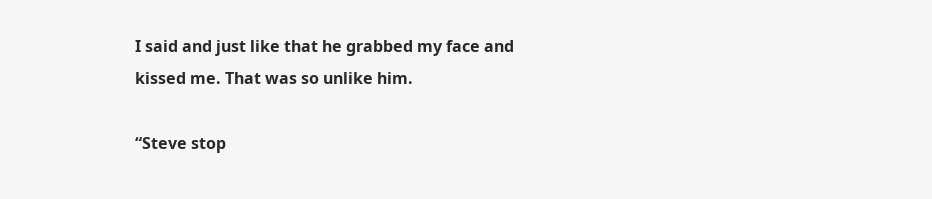I said and just like that he grabbed my face and kissed me. That was so unlike him.

“Steve stop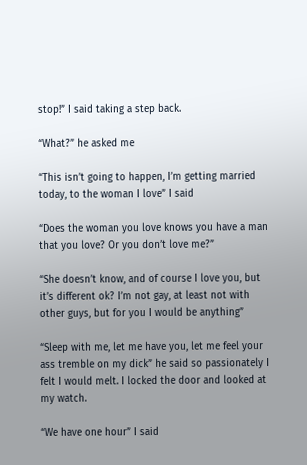stop!” I said taking a step back.

“What?” he asked me

“This isn’t going to happen, I’m getting married today, to the woman I love” I said

“Does the woman you love knows you have a man that you love? Or you don’t love me?”

“She doesn’t know, and of course I love you, but it’s different ok? I’m not gay, at least not with other guys, but for you I would be anything”

“Sleep with me, let me have you, let me feel your ass tremble on my dick” he said so passionately I felt I would melt. I locked the door and looked at my watch.

“We have one hour” I said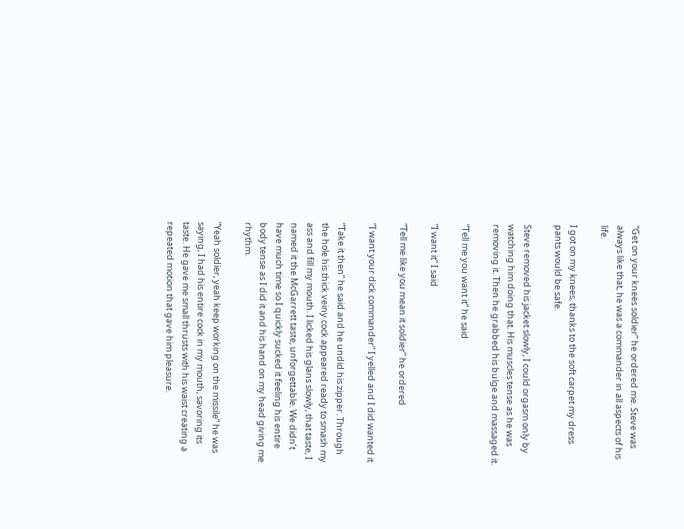“Get on your knees soldier” he ordered me. Steve was always like that, he was a commander in all aspects of his life.

I got on my knees, thanks to the soft carpet my dress pants would be safe.

Steve removed his jacket slowly, I could orgasm only by watching him doing that. His muscles tense as he was removing it. Then he grabbed his bulge and massaged it.

“Tell me you want it” he said

“I want it” I said

“Tell me like you mean it soldier” he ordered

“I want your dick commander” I yelled and I did wanted it

“Take it then” he said and he undid his zipper. Through the hole his thick veiny cock appeared ready to smash my ass and fill my mouth. I licked his glans slowly, that taste, I named it the McGarrett taste, unforgettable. We didn’t have much time so I quickly sucked it feeling his entire body tense as I did it and his hand on my head giving me rhythm.

“Yeah soldier, yeah keep working on the missile” he was saying, I had his entire cock in my mouth, savoring its taste. He gave me small thrusts with his waist creating a repeated motion that gave him pleasure.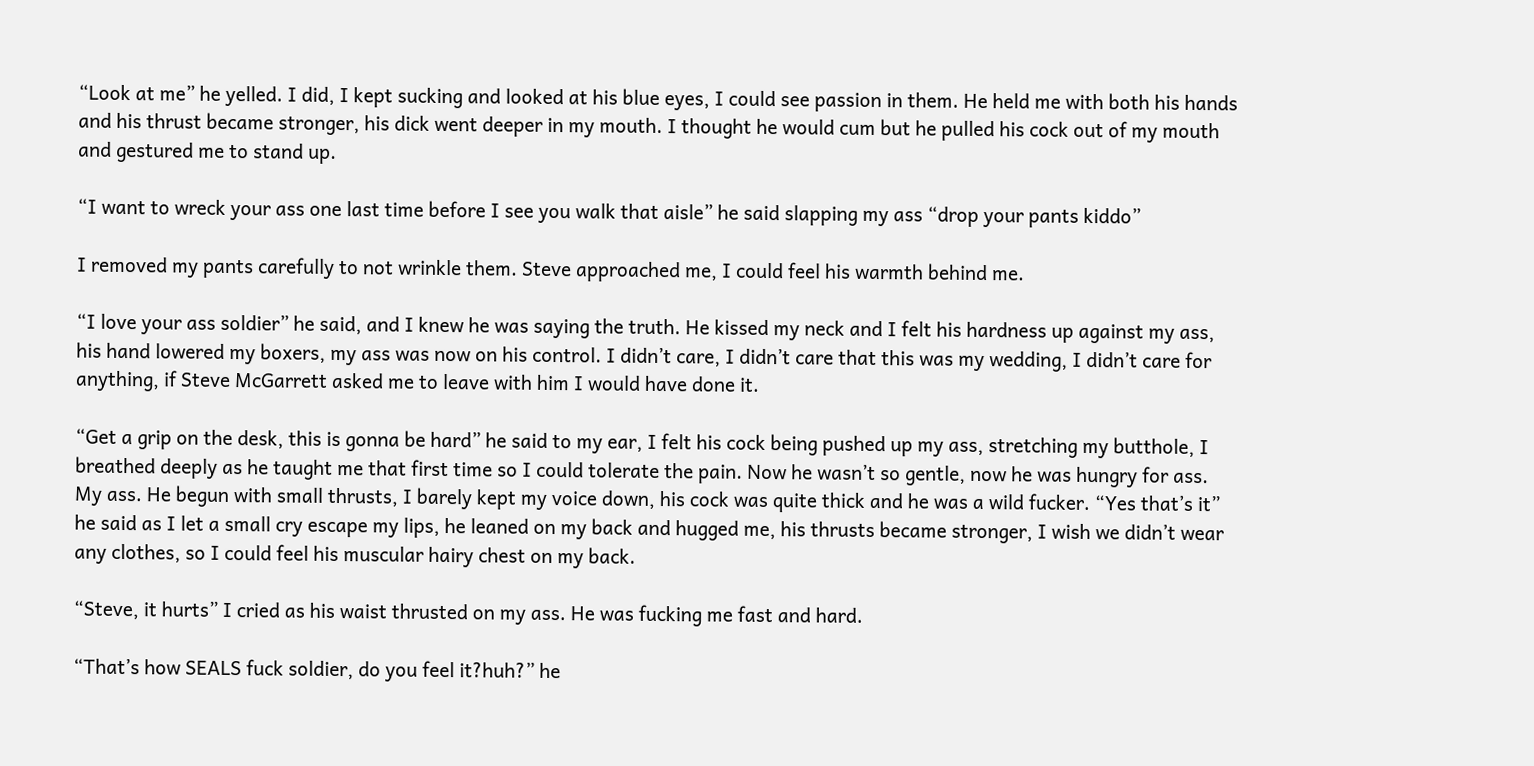“Look at me” he yelled. I did, I kept sucking and looked at his blue eyes, I could see passion in them. He held me with both his hands and his thrust became stronger, his dick went deeper in my mouth. I thought he would cum but he pulled his cock out of my mouth and gestured me to stand up.

“I want to wreck your ass one last time before I see you walk that aisle” he said slapping my ass “drop your pants kiddo”

I removed my pants carefully to not wrinkle them. Steve approached me, I could feel his warmth behind me.

“I love your ass soldier” he said, and I knew he was saying the truth. He kissed my neck and I felt his hardness up against my ass, his hand lowered my boxers, my ass was now on his control. I didn’t care, I didn’t care that this was my wedding, I didn’t care for anything, if Steve McGarrett asked me to leave with him I would have done it.

“Get a grip on the desk, this is gonna be hard” he said to my ear, I felt his cock being pushed up my ass, stretching my butthole, I breathed deeply as he taught me that first time so I could tolerate the pain. Now he wasn’t so gentle, now he was hungry for ass. My ass. He begun with small thrusts, I barely kept my voice down, his cock was quite thick and he was a wild fucker. “Yes that’s it” he said as I let a small cry escape my lips, he leaned on my back and hugged me, his thrusts became stronger, I wish we didn’t wear any clothes, so I could feel his muscular hairy chest on my back.

“Steve, it hurts” I cried as his waist thrusted on my ass. He was fucking me fast and hard.

“That’s how SEALS fuck soldier, do you feel it?huh?” he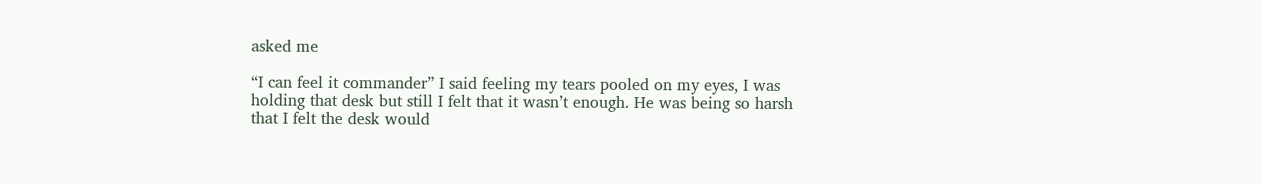asked me

“I can feel it commander” I said feeling my tears pooled on my eyes, I was holding that desk but still I felt that it wasn’t enough. He was being so harsh that I felt the desk would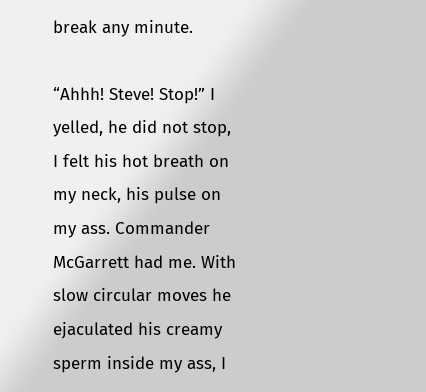break any minute.

“Ahhh! Steve! Stop!” I yelled, he did not stop, I felt his hot breath on my neck, his pulse on my ass. Commander McGarrett had me. With slow circular moves he ejaculated his creamy sperm inside my ass, I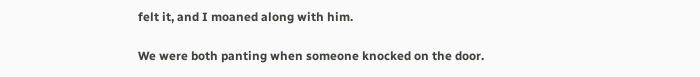felt it, and I moaned along with him.

We were both panting when someone knocked on the door.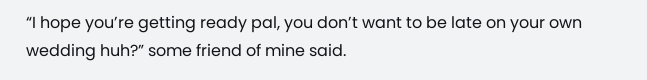“I hope you’re getting ready pal, you don’t want to be late on your own wedding huh?” some friend of mine said.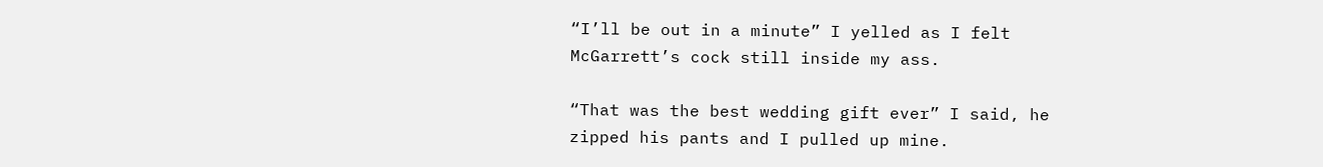“I’ll be out in a minute” I yelled as I felt McGarrett’s cock still inside my ass.

“That was the best wedding gift ever” I said, he zipped his pants and I pulled up mine.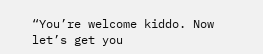“You’re welcome kiddo. Now let’s get you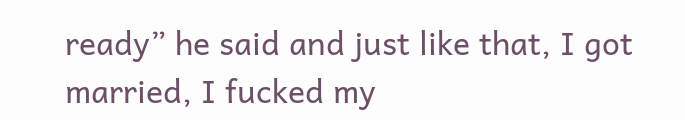ready” he said and just like that, I got married, I fucked my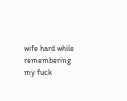wife hard while remembering my fuck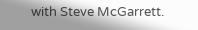with Steve McGarrett.